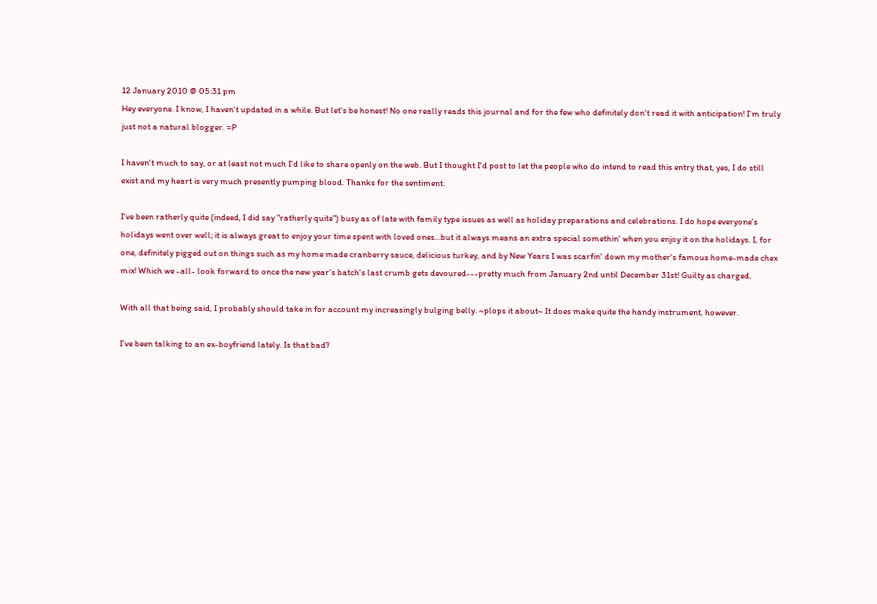12 January 2010 @ 05:31 pm
Hey everyone. I know, I haven't updated in a while. But let's be honest! No one really reads this journal and for the few who definitely don't read it with anticipation! I'm truly just not a natural blogger. =P

I haven't much to say, or at least not much I'd like to share openly on the web. But I thought I'd post to let the people who do intend to read this entry that, yes, I do still exist and my heart is very much presently pumping blood. Thanks for the sentiment.

I've been ratherly quite (indeed, I did say "ratherly quite") busy as of late with family type issues as well as holiday preparations and celebrations. I do hope everyone's holidays went over well; it is always great to enjoy your time spent with loved ones...but it always means an extra special somethin' when you enjoy it on the holidays. I, for one, definitely pigged out on things such as my home made cranberry sauce, delicious turkey, and by New Years I was scarfin' down my mother's famous home-made chex mix! Which we -all- look forward to once the new year's batch's last crumb gets devoured---pretty much from January 2nd until December 31st! Guilty as charged.

With all that being said, I probably should take in for account my increasingly bulging belly. ~plops it about~ It does make quite the handy instrument, however.

I've been talking to an ex-boyfriend lately. Is that bad?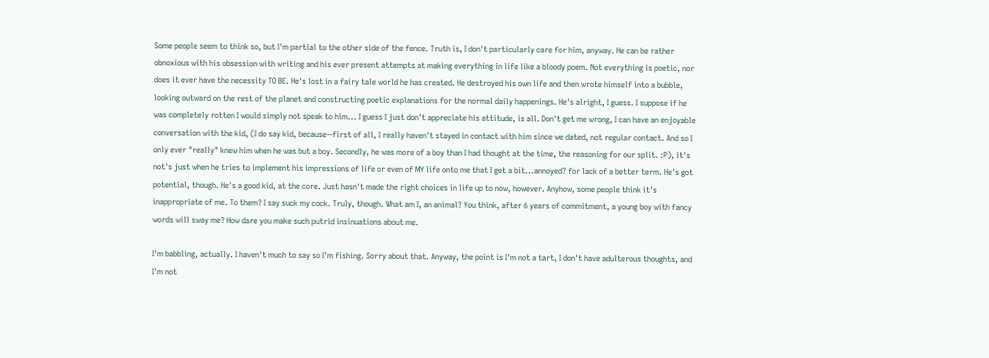Some people seem to think so, but I'm partial to the other side of the fence. Truth is, I don't particularly care for him, anyway. He can be rather obnoxious with his obsession with writing and his ever present attempts at making everything in life like a bloody poem. Not everything is poetic, nor does it ever have the necessity TO BE. He's lost in a fairy tale world he has created. He destroyed his own life and then wrote himself into a bubble, looking outward on the rest of the planet and constructing poetic explanations for the normal daily happenings. He's alright, I guess. I suppose if he was completely rotten I would simply not speak to him... I guess I just don't appreciate his attitude, is all. Don't get me wrong, I can have an enjoyable conversation with the kid, (I do say kid, because--first of all, I really haven't stayed in contact with him since we dated, not regular contact. And so I only ever "really" knew him when he was but a boy. Secondly, he was more of a boy than I had thought at the time, the reasoning for our split. :P), it's not's just when he tries to implement his impressions of life or even of MY life onto me that I get a bit...annoyed? for lack of a better term. He's got potential, though. He's a good kid, at the core. Just hasn't made the right choices in life up to now, however. Anyhow, some people think it's inappropriate of me. To them? I say suck my cock. Truly, though. What am I, an animal? You think, after 6 years of commitment, a young boy with fancy words will sway me? How dare you make such putrid insinuations about me.

I'm babbling, actually. I haven't much to say so I'm fishing. Sorry about that. Anyway, the point is I'm not a tart, I don't have adulterous thoughts, and I'm not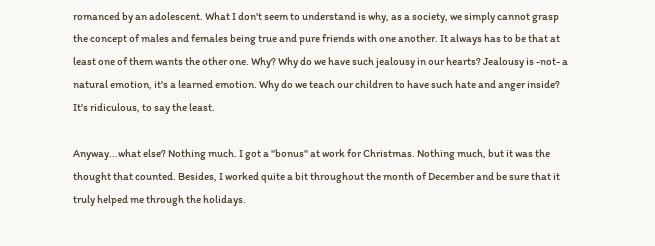romanced by an adolescent. What I don't seem to understand is why, as a society, we simply cannot grasp the concept of males and females being true and pure friends with one another. It always has to be that at least one of them wants the other one. Why? Why do we have such jealousy in our hearts? Jealousy is -not- a natural emotion, it's a learned emotion. Why do we teach our children to have such hate and anger inside? It's ridiculous, to say the least.

Anyway...what else? Nothing much. I got a "bonus" at work for Christmas. Nothing much, but it was the thought that counted. Besides, I worked quite a bit throughout the month of December and be sure that it truly helped me through the holidays.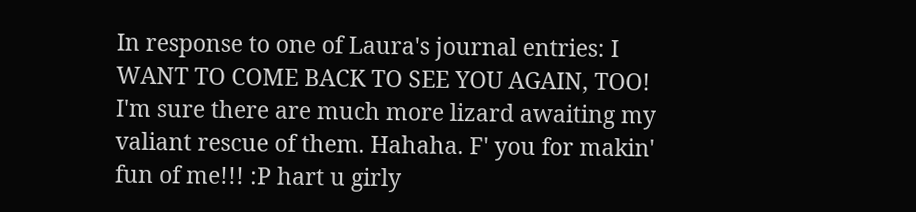In response to one of Laura's journal entries: I WANT TO COME BACK TO SEE YOU AGAIN, TOO! I'm sure there are much more lizard awaiting my valiant rescue of them. Hahaha. F' you for makin' fun of me!!! :P hart u girly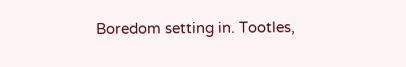Boredom setting in. Tootles,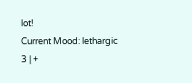lot!
Current Mood: lethargic
3 | +